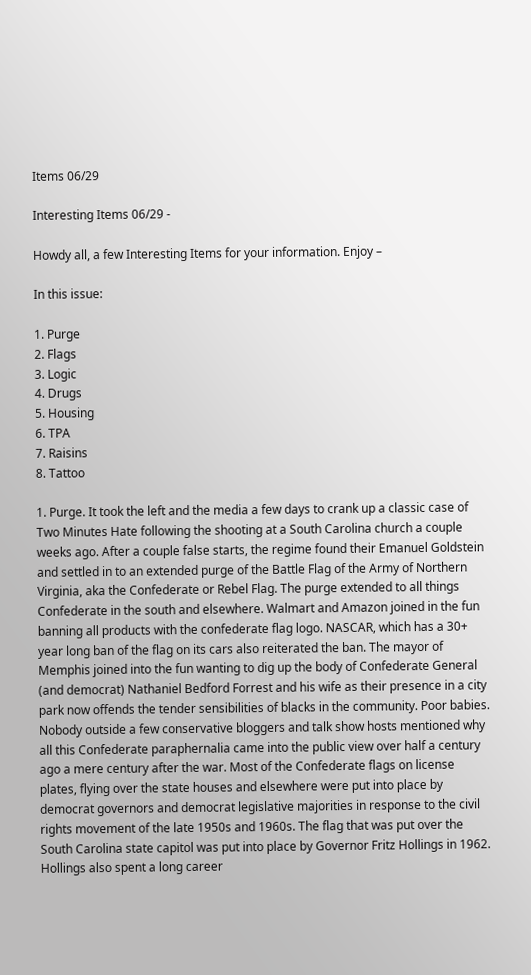Items 06/29

Interesting Items 06/29 -

Howdy all, a few Interesting Items for your information. Enjoy –

In this issue:

1. Purge
2. Flags
3. Logic
4. Drugs
5. Housing
6. TPA
7. Raisins
8. Tattoo

1. Purge. It took the left and the media a few days to crank up a classic case of Two Minutes Hate following the shooting at a South Carolina church a couple weeks ago. After a couple false starts, the regime found their Emanuel Goldstein and settled in to an extended purge of the Battle Flag of the Army of Northern Virginia, aka the Confederate or Rebel Flag. The purge extended to all things Confederate in the south and elsewhere. Walmart and Amazon joined in the fun banning all products with the confederate flag logo. NASCAR, which has a 30+ year long ban of the flag on its cars also reiterated the ban. The mayor of Memphis joined into the fun wanting to dig up the body of Confederate General (and democrat) Nathaniel Bedford Forrest and his wife as their presence in a city park now offends the tender sensibilities of blacks in the community. Poor babies. Nobody outside a few conservative bloggers and talk show hosts mentioned why all this Confederate paraphernalia came into the public view over half a century ago a mere century after the war. Most of the Confederate flags on license plates, flying over the state houses and elsewhere were put into place by democrat governors and democrat legislative majorities in response to the civil rights movement of the late 1950s and 1960s. The flag that was put over the South Carolina state capitol was put into place by Governor Fritz Hollings in 1962. Hollings also spent a long career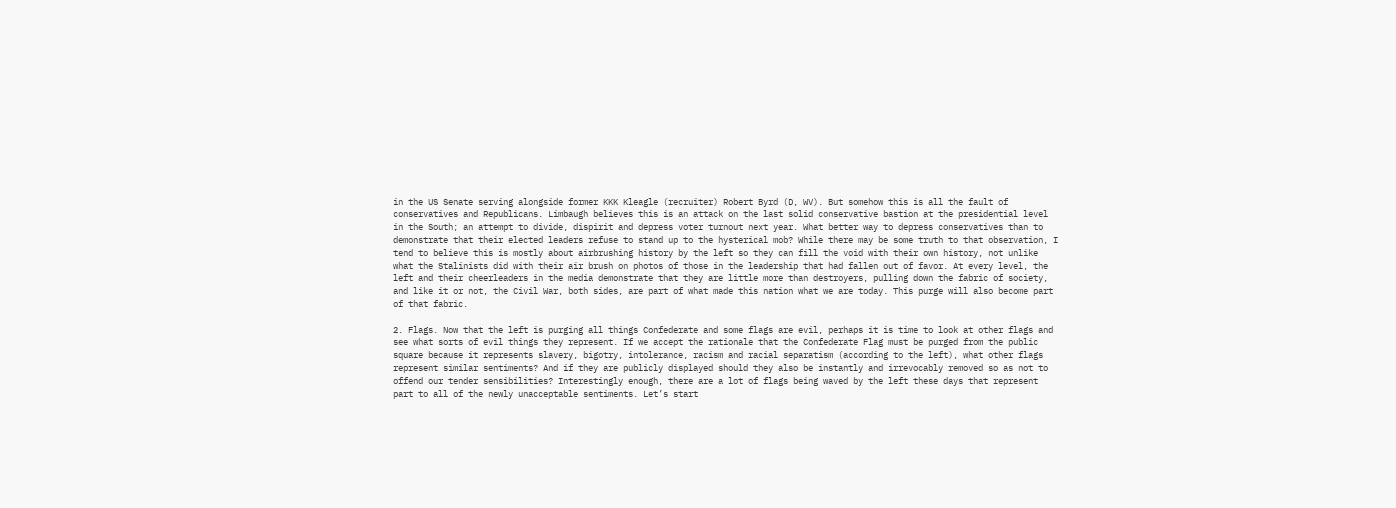in the US Senate serving alongside former KKK Kleagle (recruiter) Robert Byrd (D, WV). But somehow this is all the fault of conservatives and Republicans. Limbaugh believes this is an attack on the last solid conservative bastion at the presidential level in the South; an attempt to divide, dispirit and depress voter turnout next year. What better way to depress conservatives than to demonstrate that their elected leaders refuse to stand up to the hysterical mob? While there may be some truth to that observation, I tend to believe this is mostly about airbrushing history by the left so they can fill the void with their own history, not unlike what the Stalinists did with their air brush on photos of those in the leadership that had fallen out of favor. At every level, the left and their cheerleaders in the media demonstrate that they are little more than destroyers, pulling down the fabric of society, and like it or not, the Civil War, both sides, are part of what made this nation what we are today. This purge will also become part of that fabric.

2. Flags. Now that the left is purging all things Confederate and some flags are evil, perhaps it is time to look at other flags and see what sorts of evil things they represent. If we accept the rationale that the Confederate Flag must be purged from the public square because it represents slavery, bigotry, intolerance, racism and racial separatism (according to the left), what other flags represent similar sentiments? And if they are publicly displayed should they also be instantly and irrevocably removed so as not to offend our tender sensibilities? Interestingly enough, there are a lot of flags being waved by the left these days that represent part to all of the newly unacceptable sentiments. Let’s start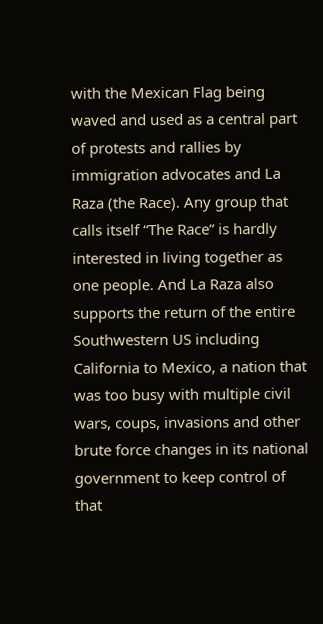with the Mexican Flag being waved and used as a central part of protests and rallies by immigration advocates and La Raza (the Race). Any group that calls itself “The Race” is hardly interested in living together as one people. And La Raza also supports the return of the entire Southwestern US including California to Mexico, a nation that was too busy with multiple civil wars, coups, invasions and other brute force changes in its national government to keep control of that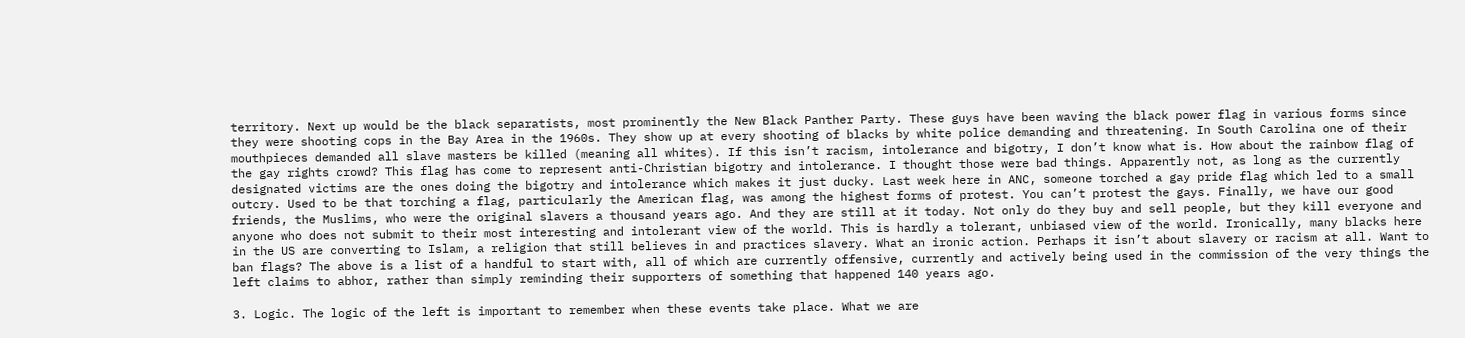territory. Next up would be the black separatists, most prominently the New Black Panther Party. These guys have been waving the black power flag in various forms since they were shooting cops in the Bay Area in the 1960s. They show up at every shooting of blacks by white police demanding and threatening. In South Carolina one of their mouthpieces demanded all slave masters be killed (meaning all whites). If this isn’t racism, intolerance and bigotry, I don’t know what is. How about the rainbow flag of the gay rights crowd? This flag has come to represent anti-Christian bigotry and intolerance. I thought those were bad things. Apparently not, as long as the currently designated victims are the ones doing the bigotry and intolerance which makes it just ducky. Last week here in ANC, someone torched a gay pride flag which led to a small outcry. Used to be that torching a flag, particularly the American flag, was among the highest forms of protest. You can’t protest the gays. Finally, we have our good friends, the Muslims, who were the original slavers a thousand years ago. And they are still at it today. Not only do they buy and sell people, but they kill everyone and anyone who does not submit to their most interesting and intolerant view of the world. This is hardly a tolerant, unbiased view of the world. Ironically, many blacks here in the US are converting to Islam, a religion that still believes in and practices slavery. What an ironic action. Perhaps it isn’t about slavery or racism at all. Want to ban flags? The above is a list of a handful to start with, all of which are currently offensive, currently and actively being used in the commission of the very things the left claims to abhor, rather than simply reminding their supporters of something that happened 140 years ago.

3. Logic. The logic of the left is important to remember when these events take place. What we are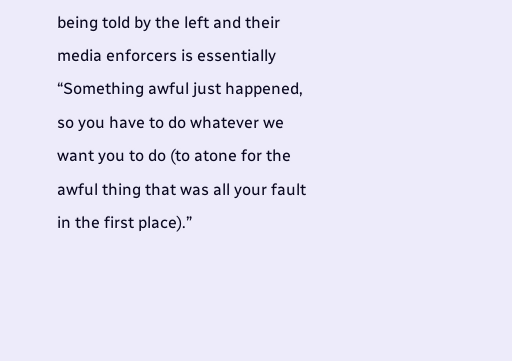being told by the left and their media enforcers is essentially “Something awful just happened, so you have to do whatever we want you to do (to atone for the awful thing that was all your fault in the first place).”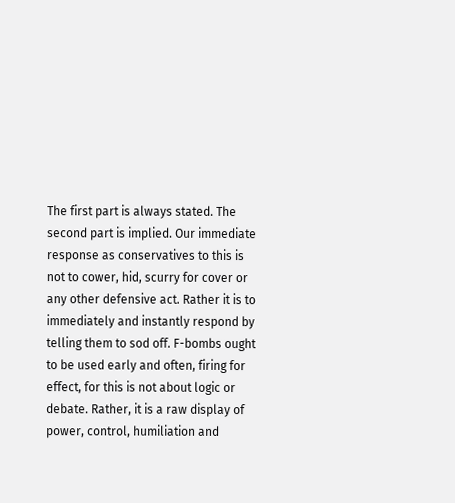The first part is always stated. The second part is implied. Our immediate response as conservatives to this is not to cower, hid, scurry for cover or any other defensive act. Rather it is to immediately and instantly respond by telling them to sod off. F-bombs ought to be used early and often, firing for effect, for this is not about logic or debate. Rather, it is a raw display of power, control, humiliation and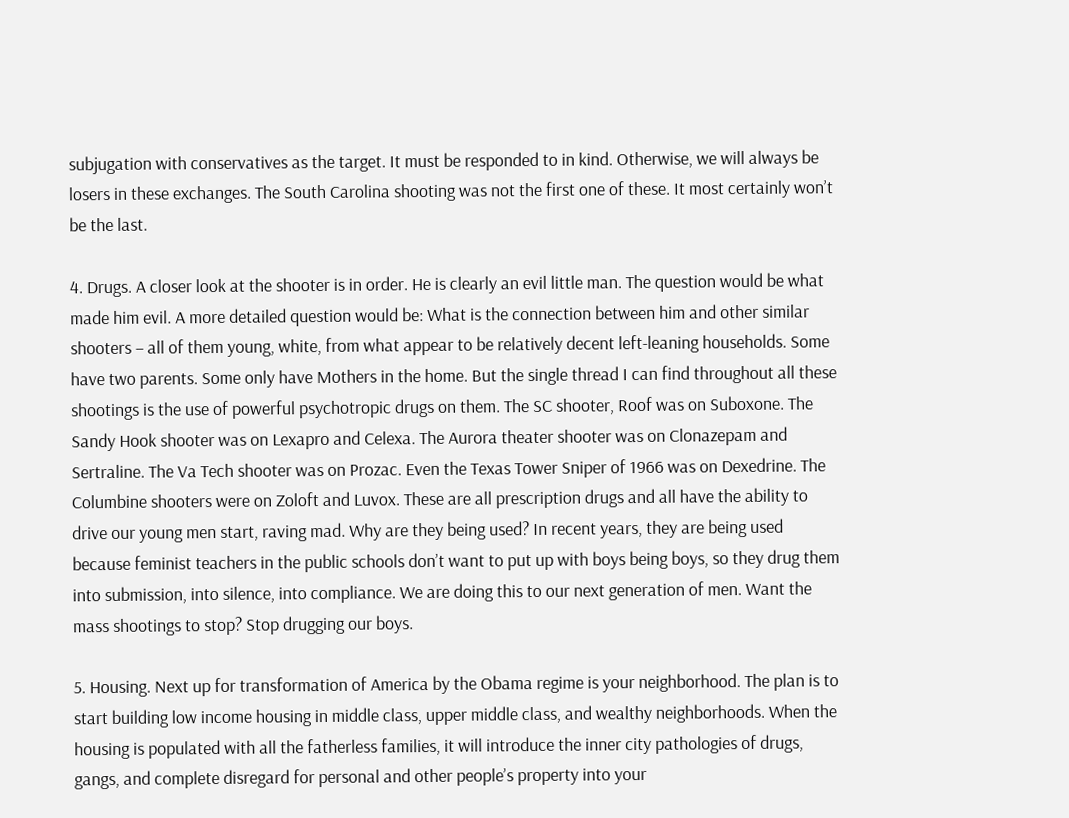subjugation with conservatives as the target. It must be responded to in kind. Otherwise, we will always be losers in these exchanges. The South Carolina shooting was not the first one of these. It most certainly won’t be the last.

4. Drugs. A closer look at the shooter is in order. He is clearly an evil little man. The question would be what made him evil. A more detailed question would be: What is the connection between him and other similar shooters – all of them young, white, from what appear to be relatively decent left-leaning households. Some have two parents. Some only have Mothers in the home. But the single thread I can find throughout all these shootings is the use of powerful psychotropic drugs on them. The SC shooter, Roof was on Suboxone. The Sandy Hook shooter was on Lexapro and Celexa. The Aurora theater shooter was on Clonazepam and Sertraline. The Va Tech shooter was on Prozac. Even the Texas Tower Sniper of 1966 was on Dexedrine. The Columbine shooters were on Zoloft and Luvox. These are all prescription drugs and all have the ability to drive our young men start, raving mad. Why are they being used? In recent years, they are being used because feminist teachers in the public schools don’t want to put up with boys being boys, so they drug them into submission, into silence, into compliance. We are doing this to our next generation of men. Want the mass shootings to stop? Stop drugging our boys.

5. Housing. Next up for transformation of America by the Obama regime is your neighborhood. The plan is to start building low income housing in middle class, upper middle class, and wealthy neighborhoods. When the housing is populated with all the fatherless families, it will introduce the inner city pathologies of drugs, gangs, and complete disregard for personal and other people’s property into your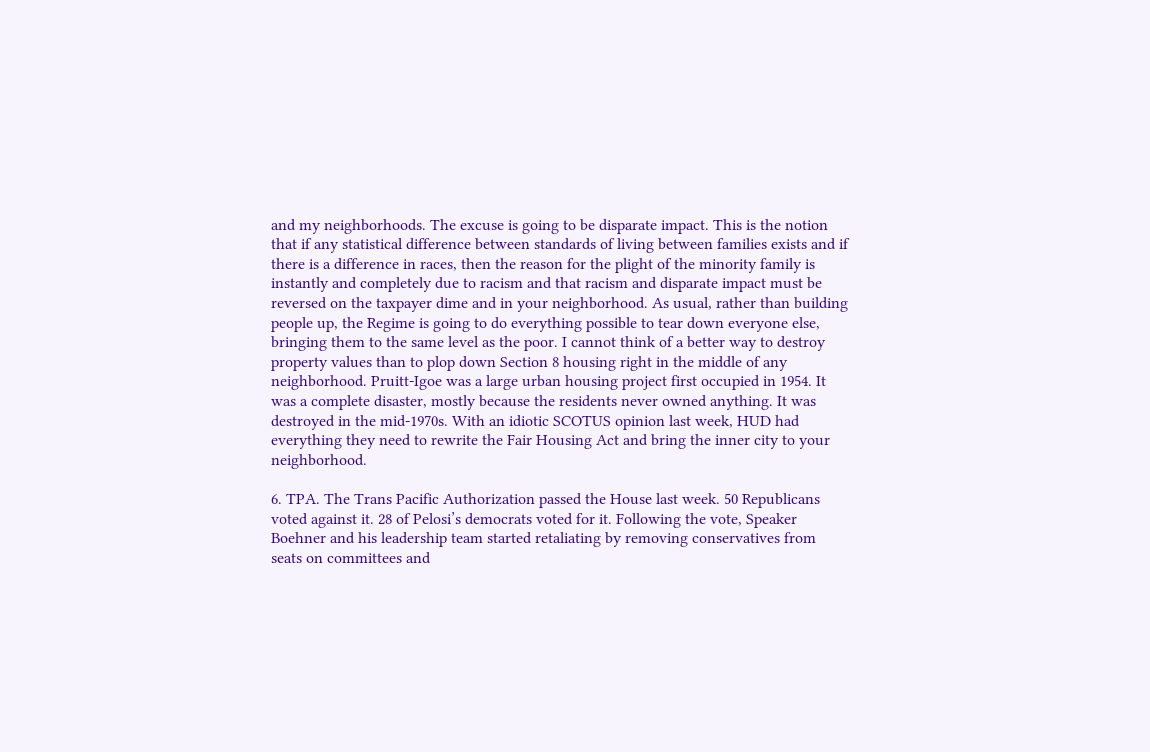and my neighborhoods. The excuse is going to be disparate impact. This is the notion that if any statistical difference between standards of living between families exists and if there is a difference in races, then the reason for the plight of the minority family is instantly and completely due to racism and that racism and disparate impact must be reversed on the taxpayer dime and in your neighborhood. As usual, rather than building people up, the Regime is going to do everything possible to tear down everyone else, bringing them to the same level as the poor. I cannot think of a better way to destroy property values than to plop down Section 8 housing right in the middle of any neighborhood. Pruitt-Igoe was a large urban housing project first occupied in 1954. It was a complete disaster, mostly because the residents never owned anything. It was destroyed in the mid-1970s. With an idiotic SCOTUS opinion last week, HUD had everything they need to rewrite the Fair Housing Act and bring the inner city to your neighborhood.

6. TPA. The Trans Pacific Authorization passed the House last week. 50 Republicans voted against it. 28 of Pelosi’s democrats voted for it. Following the vote, Speaker Boehner and his leadership team started retaliating by removing conservatives from seats on committees and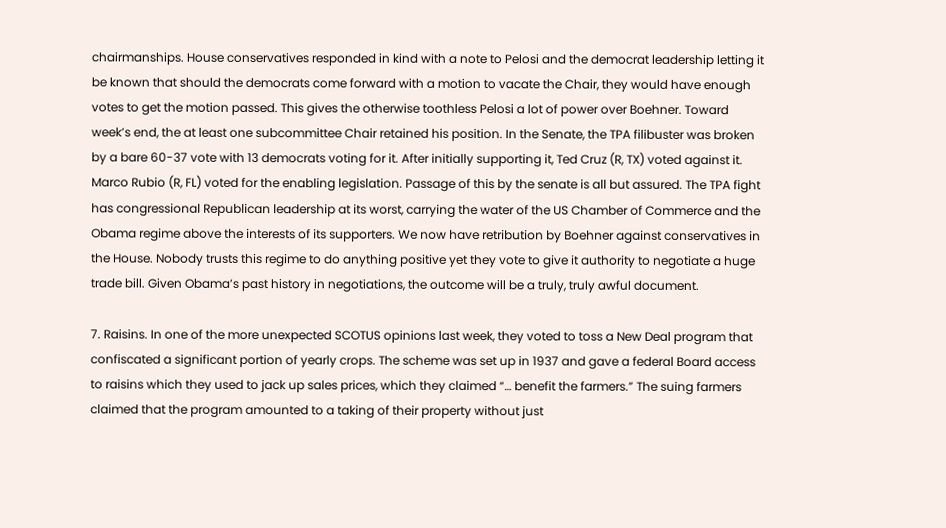chairmanships. House conservatives responded in kind with a note to Pelosi and the democrat leadership letting it be known that should the democrats come forward with a motion to vacate the Chair, they would have enough votes to get the motion passed. This gives the otherwise toothless Pelosi a lot of power over Boehner. Toward week’s end, the at least one subcommittee Chair retained his position. In the Senate, the TPA filibuster was broken by a bare 60-37 vote with 13 democrats voting for it. After initially supporting it, Ted Cruz (R, TX) voted against it. Marco Rubio (R, FL) voted for the enabling legislation. Passage of this by the senate is all but assured. The TPA fight has congressional Republican leadership at its worst, carrying the water of the US Chamber of Commerce and the Obama regime above the interests of its supporters. We now have retribution by Boehner against conservatives in the House. Nobody trusts this regime to do anything positive yet they vote to give it authority to negotiate a huge trade bill. Given Obama’s past history in negotiations, the outcome will be a truly, truly awful document.

7. Raisins. In one of the more unexpected SCOTUS opinions last week, they voted to toss a New Deal program that confiscated a significant portion of yearly crops. The scheme was set up in 1937 and gave a federal Board access to raisins which they used to jack up sales prices, which they claimed “… benefit the farmers.” The suing farmers claimed that the program amounted to a taking of their property without just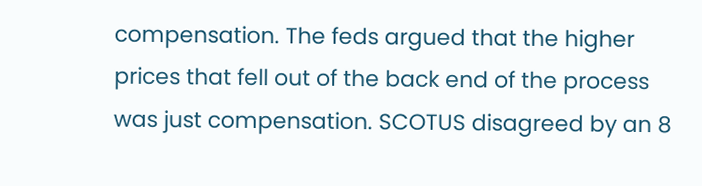compensation. The feds argued that the higher prices that fell out of the back end of the process was just compensation. SCOTUS disagreed by an 8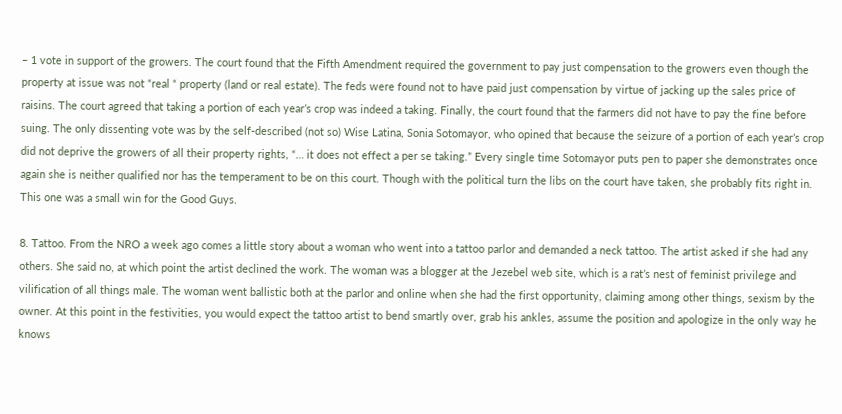– 1 vote in support of the growers. The court found that the Fifth Amendment required the government to pay just compensation to the growers even though the property at issue was not “real “ property (land or real estate). The feds were found not to have paid just compensation by virtue of jacking up the sales price of raisins. The court agreed that taking a portion of each year’s crop was indeed a taking. Finally, the court found that the farmers did not have to pay the fine before suing. The only dissenting vote was by the self-described (not so) Wise Latina, Sonia Sotomayor, who opined that because the seizure of a portion of each year’s crop did not deprive the growers of all their property rights, “… it does not effect a per se taking.” Every single time Sotomayor puts pen to paper she demonstrates once again she is neither qualified nor has the temperament to be on this court. Though with the political turn the libs on the court have taken, she probably fits right in. This one was a small win for the Good Guys.

8. Tattoo. From the NRO a week ago comes a little story about a woman who went into a tattoo parlor and demanded a neck tattoo. The artist asked if she had any others. She said no, at which point the artist declined the work. The woman was a blogger at the Jezebel web site, which is a rat’s nest of feminist privilege and vilification of all things male. The woman went ballistic both at the parlor and online when she had the first opportunity, claiming among other things, sexism by the owner. At this point in the festivities, you would expect the tattoo artist to bend smartly over, grab his ankles, assume the position and apologize in the only way he knows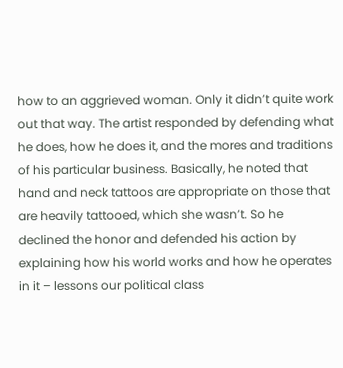how to an aggrieved woman. Only it didn’t quite work out that way. The artist responded by defending what he does, how he does it, and the mores and traditions of his particular business. Basically, he noted that hand and neck tattoos are appropriate on those that are heavily tattooed, which she wasn’t. So he declined the honor and defended his action by explaining how his world works and how he operates in it – lessons our political class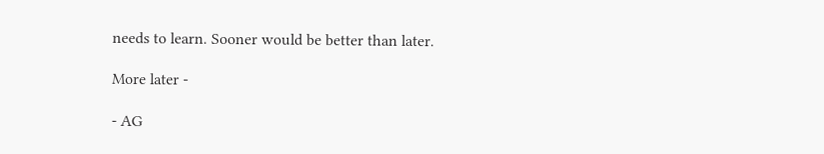needs to learn. Sooner would be better than later.

More later -

- AG